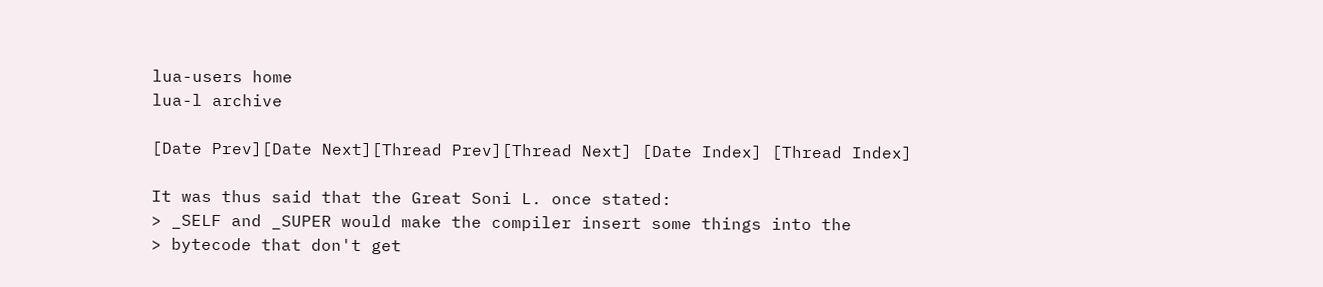lua-users home
lua-l archive

[Date Prev][Date Next][Thread Prev][Thread Next] [Date Index] [Thread Index]

It was thus said that the Great Soni L. once stated:
> _SELF and _SUPER would make the compiler insert some things into the
> bytecode that don't get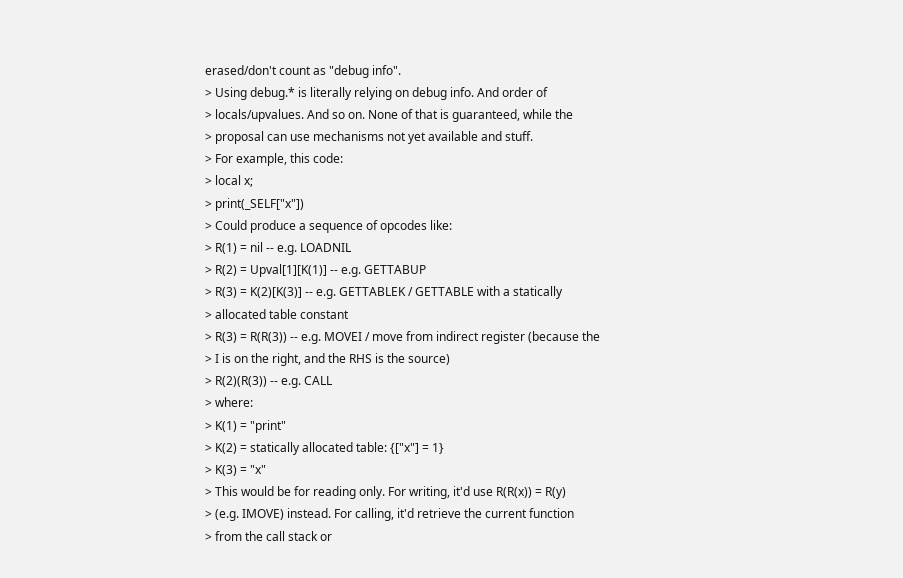erased/don't count as "debug info".
> Using debug.* is literally relying on debug info. And order of
> locals/upvalues. And so on. None of that is guaranteed, while the
> proposal can use mechanisms not yet available and stuff.
> For example, this code:
> local x;
> print(_SELF["x"])
> Could produce a sequence of opcodes like:
> R(1) = nil -- e.g. LOADNIL
> R(2) = Upval[1][K(1)] -- e.g. GETTABUP
> R(3) = K(2)[K(3)] -- e.g. GETTABLEK / GETTABLE with a statically
> allocated table constant
> R(3) = R(R(3)) -- e.g. MOVEI / move from indirect register (because the
> I is on the right, and the RHS is the source)
> R(2)(R(3)) -- e.g. CALL
> where:
> K(1) = "print"
> K(2) = statically allocated table: {["x"] = 1}
> K(3) = "x"
> This would be for reading only. For writing, it'd use R(R(x)) = R(y)
> (e.g. IMOVE) instead. For calling, it'd retrieve the current function
> from the call stack or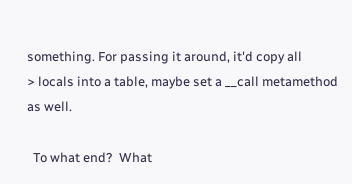something. For passing it around, it'd copy all
> locals into a table, maybe set a __call metamethod as well.

  To what end?  What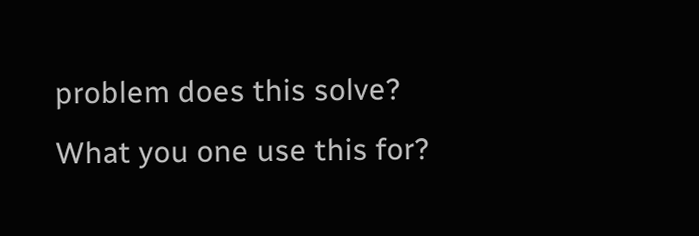problem does this solve?  What you one use this for?